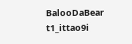BalooDaBear t1_ittao9i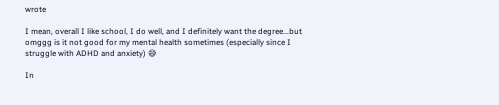wrote

I mean, overall I like school, I do well, and I definitely want the degree...but omggg is it not good for my mental health sometimes (especially since I struggle with ADHD and anxiety) 😅

In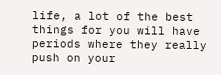life, a lot of the best things for you will have periods where they really push on your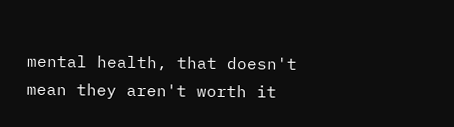mental health, that doesn't mean they aren't worth it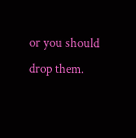or you should drop them.